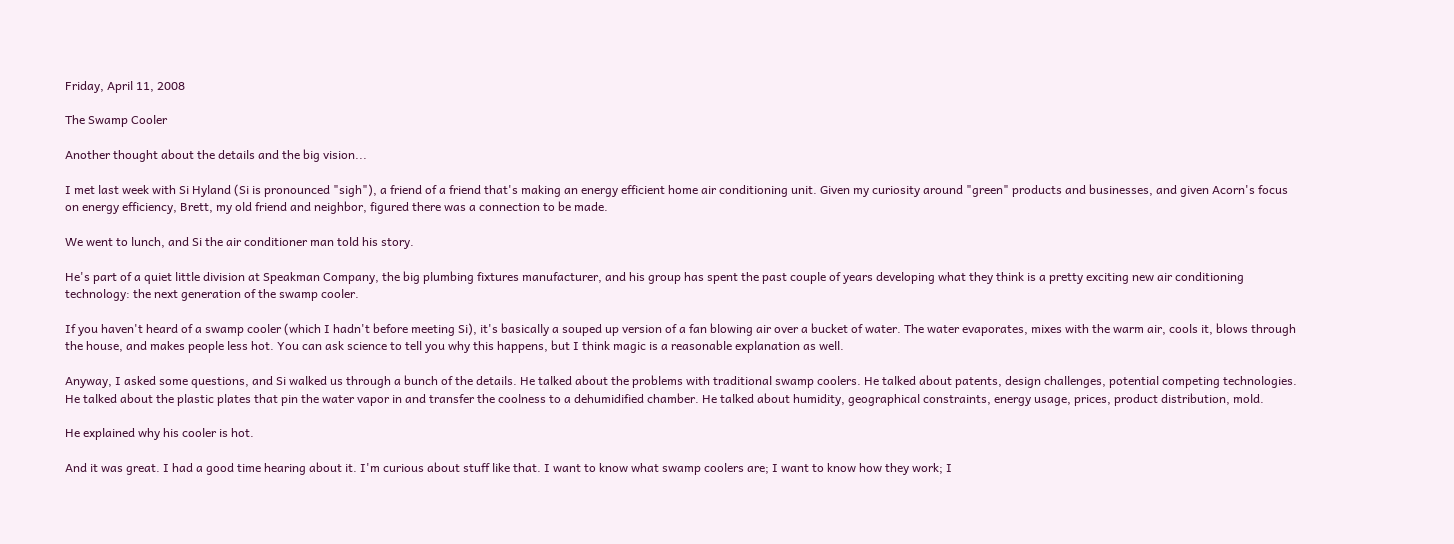Friday, April 11, 2008

The Swamp Cooler

Another thought about the details and the big vision...

I met last week with Si Hyland (Si is pronounced "sigh"), a friend of a friend that's making an energy efficient home air conditioning unit. Given my curiosity around "green" products and businesses, and given Acorn's focus on energy efficiency, Brett, my old friend and neighbor, figured there was a connection to be made.

We went to lunch, and Si the air conditioner man told his story.

He's part of a quiet little division at Speakman Company, the big plumbing fixtures manufacturer, and his group has spent the past couple of years developing what they think is a pretty exciting new air conditioning technology: the next generation of the swamp cooler.

If you haven't heard of a swamp cooler (which I hadn't before meeting Si), it's basically a souped up version of a fan blowing air over a bucket of water. The water evaporates, mixes with the warm air, cools it, blows through the house, and makes people less hot. You can ask science to tell you why this happens, but I think magic is a reasonable explanation as well.

Anyway, I asked some questions, and Si walked us through a bunch of the details. He talked about the problems with traditional swamp coolers. He talked about patents, design challenges, potential competing technologies. He talked about the plastic plates that pin the water vapor in and transfer the coolness to a dehumidified chamber. He talked about humidity, geographical constraints, energy usage, prices, product distribution, mold.

He explained why his cooler is hot.

And it was great. I had a good time hearing about it. I'm curious about stuff like that. I want to know what swamp coolers are; I want to know how they work; I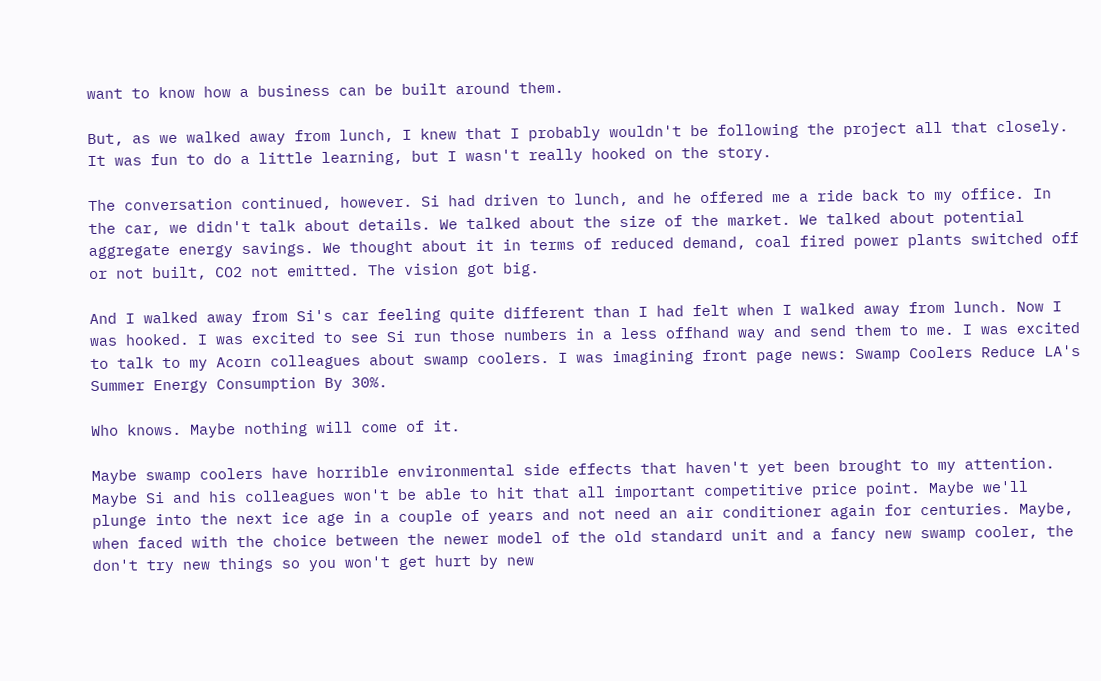want to know how a business can be built around them.

But, as we walked away from lunch, I knew that I probably wouldn't be following the project all that closely. It was fun to do a little learning, but I wasn't really hooked on the story.

The conversation continued, however. Si had driven to lunch, and he offered me a ride back to my office. In the car, we didn't talk about details. We talked about the size of the market. We talked about potential aggregate energy savings. We thought about it in terms of reduced demand, coal fired power plants switched off or not built, CO2 not emitted. The vision got big.

And I walked away from Si's car feeling quite different than I had felt when I walked away from lunch. Now I was hooked. I was excited to see Si run those numbers in a less offhand way and send them to me. I was excited to talk to my Acorn colleagues about swamp coolers. I was imagining front page news: Swamp Coolers Reduce LA's Summer Energy Consumption By 30%.

Who knows. Maybe nothing will come of it.

Maybe swamp coolers have horrible environmental side effects that haven't yet been brought to my attention. Maybe Si and his colleagues won't be able to hit that all important competitive price point. Maybe we'll plunge into the next ice age in a couple of years and not need an air conditioner again for centuries. Maybe, when faced with the choice between the newer model of the old standard unit and a fancy new swamp cooler, the don't try new things so you won't get hurt by new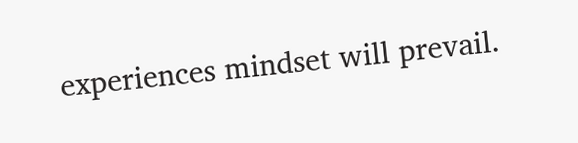experiences mindset will prevail.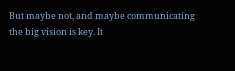But maybe not, and maybe communicating the big vision is key. It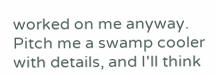worked on me anyway. Pitch me a swamp cooler with details, and I'll think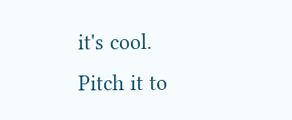it's cool. Pitch it to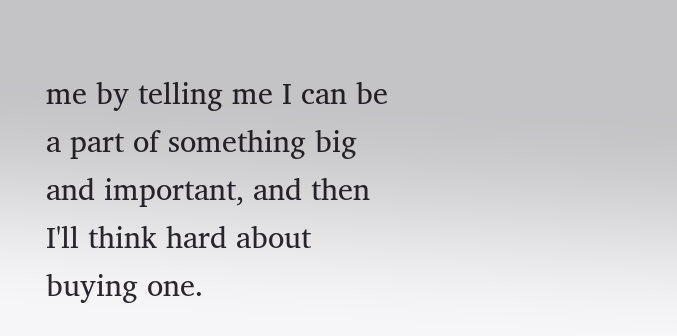me by telling me I can be a part of something big and important, and then I'll think hard about buying one.